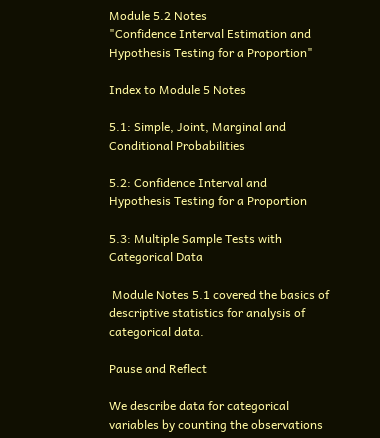Module 5.2 Notes
"Confidence Interval Estimation and Hypothesis Testing for a Proportion"

Index to Module 5 Notes

5.1: Simple, Joint, Marginal and Conditional Probabilities

5.2: Confidence Interval and Hypothesis Testing for a Proportion

5.3: Multiple Sample Tests with Categorical Data

 Module Notes 5.1 covered the basics of descriptive statistics for analysis of categorical data.

Pause and Reflect

We describe data for categorical variables by counting the observations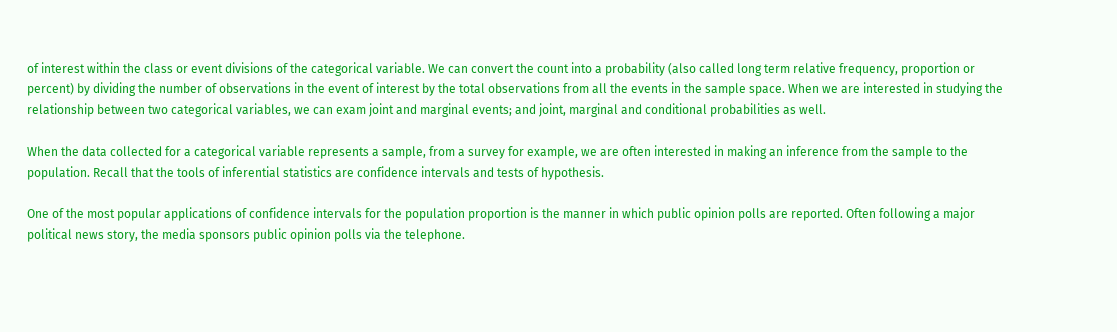of interest within the class or event divisions of the categorical variable. We can convert the count into a probability (also called long term relative frequency, proportion or percent) by dividing the number of observations in the event of interest by the total observations from all the events in the sample space. When we are interested in studying the relationship between two categorical variables, we can exam joint and marginal events; and joint, marginal and conditional probabilities as well.

When the data collected for a categorical variable represents a sample, from a survey for example, we are often interested in making an inference from the sample to the population. Recall that the tools of inferential statistics are confidence intervals and tests of hypothesis.

One of the most popular applications of confidence intervals for the population proportion is the manner in which public opinion polls are reported. Often following a major political news story, the media sponsors public opinion polls via the telephone.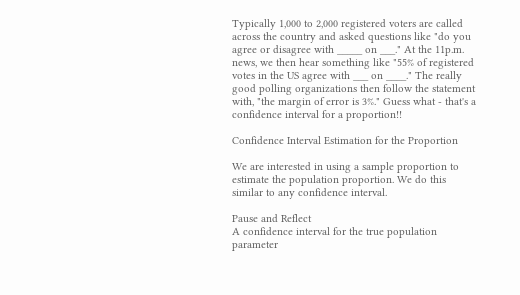Typically 1,000 to 2,000 registered voters are called across the country and asked questions like "do you agree or disagree with _____ on ___." At the 11p.m. news, we then hear something like "55% of registered votes in the US agree with ___ on ____." The really good polling organizations then follow the statement with, "the margin of error is 3%." Guess what - that's a confidence interval for a proportion!!

Confidence Interval Estimation for the Proportion

We are interested in using a sample proportion to estimate the population proportion. We do this similar to any confidence interval.

Pause and Reflect
A confidence interval for the true population parameter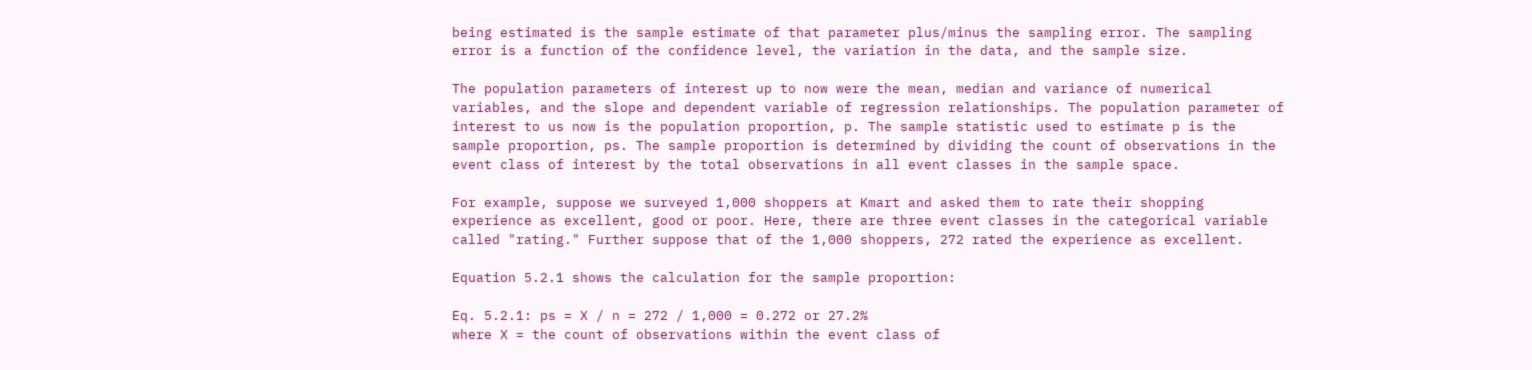being estimated is the sample estimate of that parameter plus/minus the sampling error. The sampling error is a function of the confidence level, the variation in the data, and the sample size.

The population parameters of interest up to now were the mean, median and variance of numerical variables, and the slope and dependent variable of regression relationships. The population parameter of interest to us now is the population proportion, p. The sample statistic used to estimate p is the sample proportion, ps. The sample proportion is determined by dividing the count of observations in the event class of interest by the total observations in all event classes in the sample space.

For example, suppose we surveyed 1,000 shoppers at Kmart and asked them to rate their shopping experience as excellent, good or poor. Here, there are three event classes in the categorical variable called "rating." Further suppose that of the 1,000 shoppers, 272 rated the experience as excellent.

Equation 5.2.1 shows the calculation for the sample proportion:

Eq. 5.2.1: ps = X / n = 272 / 1,000 = 0.272 or 27.2%
where X = the count of observations within the event class of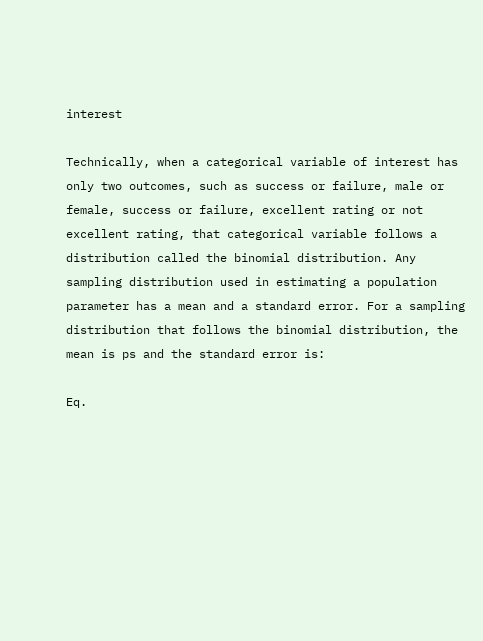interest

Technically, when a categorical variable of interest has only two outcomes, such as success or failure, male or female, success or failure, excellent rating or not excellent rating, that categorical variable follows a distribution called the binomial distribution. Any sampling distribution used in estimating a population parameter has a mean and a standard error. For a sampling distribution that follows the binomial distribution, the mean is ps and the standard error is:

Eq.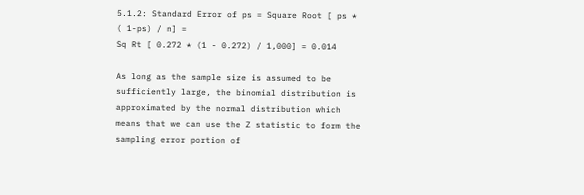5.1.2: Standard Error of ps = Square Root [ ps * ( 1-ps) / n] =
Sq Rt [ 0.272 * (1 - 0.272) / 1,000] = 0.014

As long as the sample size is assumed to be sufficiently large, the binomial distribution is approximated by the normal distribution which means that we can use the Z statistic to form the sampling error portion of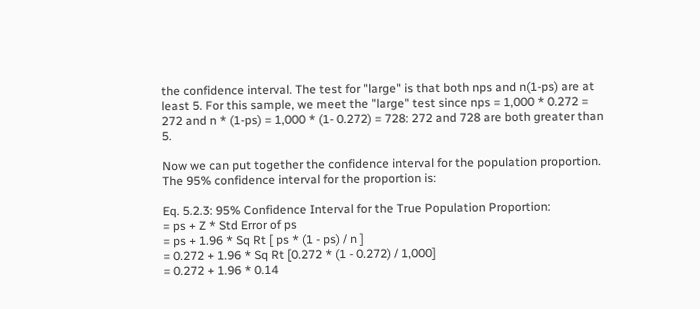the confidence interval. The test for "large" is that both nps and n(1-ps) are at least 5. For this sample, we meet the "large" test since nps = 1,000 * 0.272 = 272 and n * (1-ps) = 1,000 * (1- 0.272) = 728: 272 and 728 are both greater than 5.

Now we can put together the confidence interval for the population proportion. The 95% confidence interval for the proportion is:

Eq. 5.2.3: 95% Confidence Interval for the True Population Proportion:
= ps + Z * Std Error of ps
= ps + 1.96 * Sq Rt [ ps * (1 - ps) / n ]
= 0.272 + 1.96 * Sq Rt [0.272 * (1 - 0.272) / 1,000]
= 0.272 + 1.96 * 0.14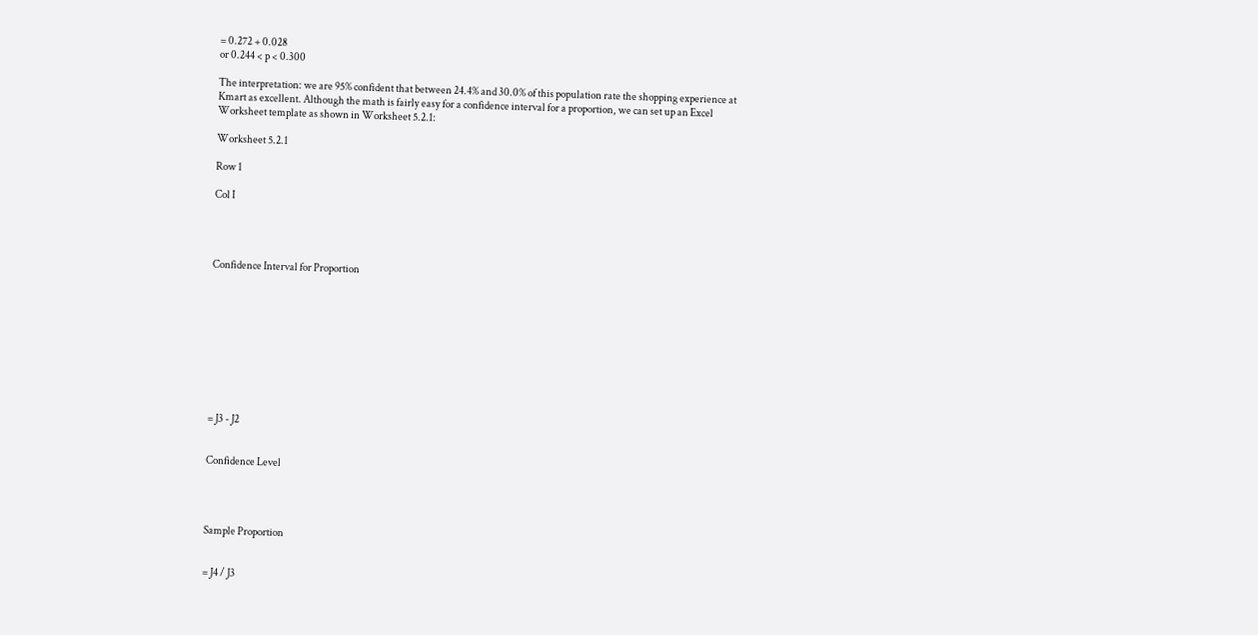= 0.272 + 0.028
or 0.244 < p < 0.300

The interpretation: we are 95% confident that between 24.4% and 30.0% of this population rate the shopping experience at Kmart as excellent. Although the math is fairly easy for a confidence interval for a proportion, we can set up an Excel Worksheet template as shown in Worksheet 5.2.1:

Worksheet 5.2.1

Row 1

Col I




Confidence Interval for Proportion










= J3 - J2


Confidence Level




Sample Proportion


= J4 / J3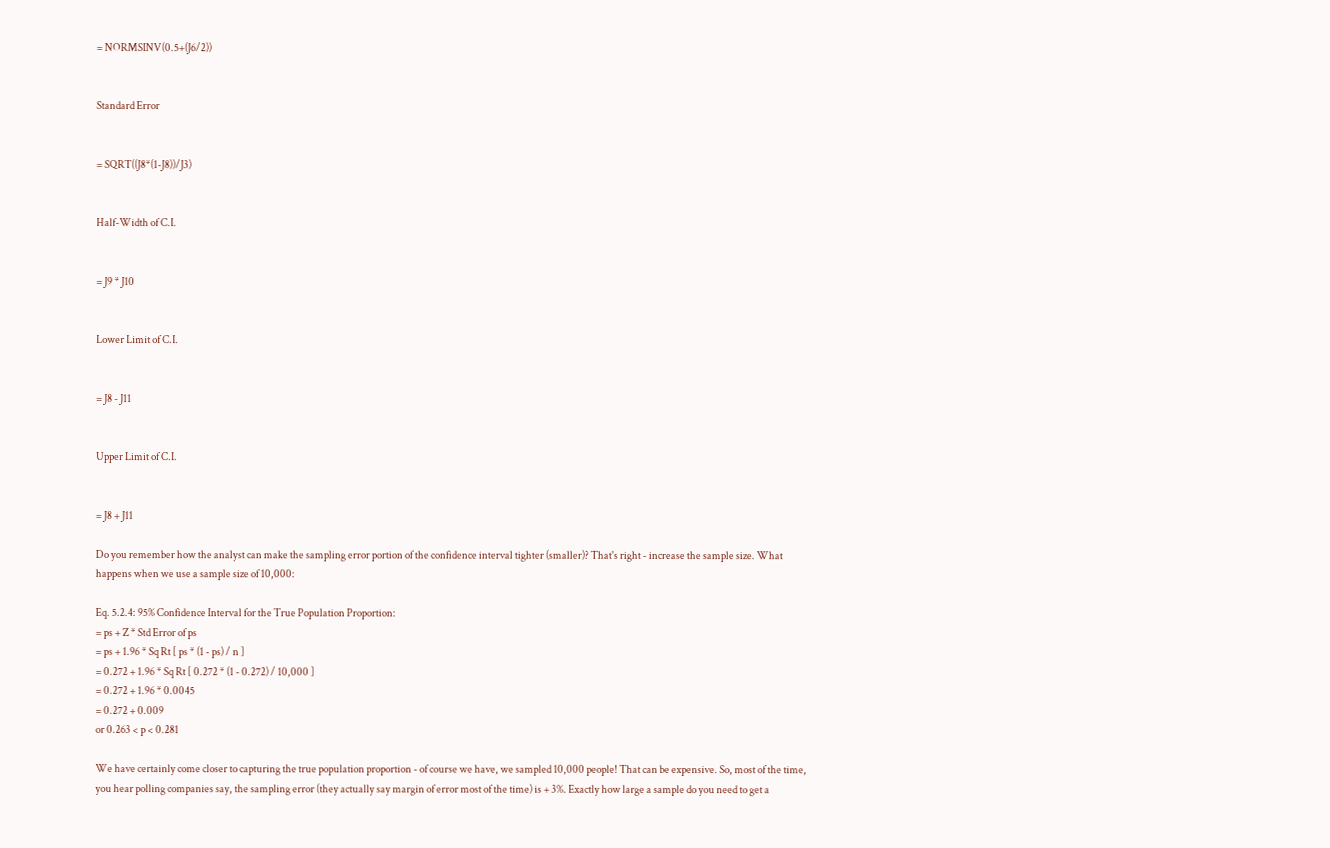= NORMSINV(0.5+(J6/2))


Standard Error


= SQRT((J8*(1-J8))/J3)


Half-Width of C.I.


= J9 * J10


Lower Limit of C.I.


= J8 - J11


Upper Limit of C.I.


= J8 + J11

Do you remember how the analyst can make the sampling error portion of the confidence interval tighter (smaller)? That's right - increase the sample size. What happens when we use a sample size of 10,000:

Eq. 5.2.4: 95% Confidence Interval for the True Population Proportion:
= ps + Z * Std Error of ps
= ps + 1.96 * Sq Rt [ ps * (1 - ps) / n ]
= 0.272 + 1.96 * Sq Rt [ 0.272 * (1 - 0.272) / 10,000 ]
= 0.272 + 1.96 * 0.0045
= 0.272 + 0.009
or 0.263 < p < 0.281

We have certainly come closer to capturing the true population proportion - of course we have, we sampled 10,000 people! That can be expensive. So, most of the time, you hear polling companies say, the sampling error (they actually say margin of error most of the time) is + 3%. Exactly how large a sample do you need to get a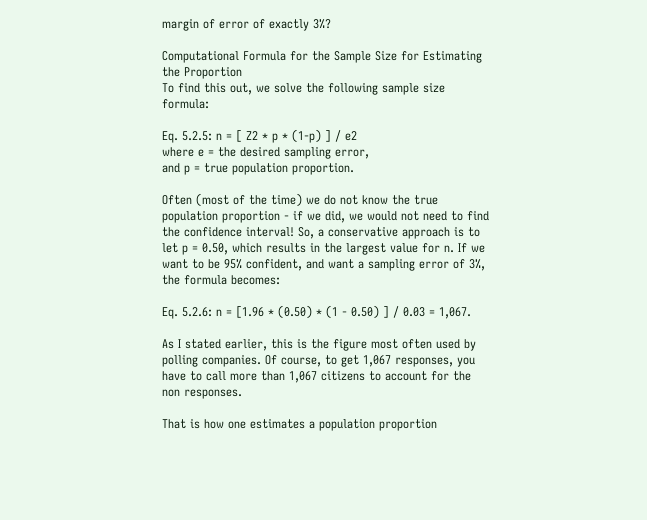margin of error of exactly 3%?

Computational Formula for the Sample Size for Estimating the Proportion
To find this out, we solve the following sample size formula:

Eq. 5.2.5: n = [ Z2 * p * (1-p) ] / e2
where e = the desired sampling error,
and p = true population proportion.

Often (most of the time) we do not know the true population proportion - if we did, we would not need to find the confidence interval! So, a conservative approach is to let p = 0.50, which results in the largest value for n. If we want to be 95% confident, and want a sampling error of 3%, the formula becomes:

Eq. 5.2.6: n = [1.96 * (0.50) * (1 - 0.50) ] / 0.03 = 1,067.

As I stated earlier, this is the figure most often used by polling companies. Of course, to get 1,067 responses, you have to call more than 1,067 citizens to account for the non responses.

That is how one estimates a population proportion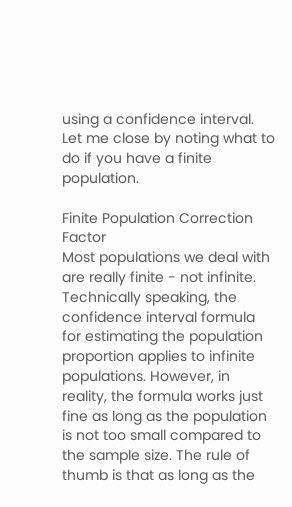using a confidence interval. Let me close by noting what to do if you have a finite population.

Finite Population Correction Factor
Most populations we deal with are really finite - not infinite. Technically speaking, the confidence interval formula for estimating the population proportion applies to infinite populations. However, in reality, the formula works just fine as long as the population is not too small compared to the sample size. The rule of thumb is that as long as the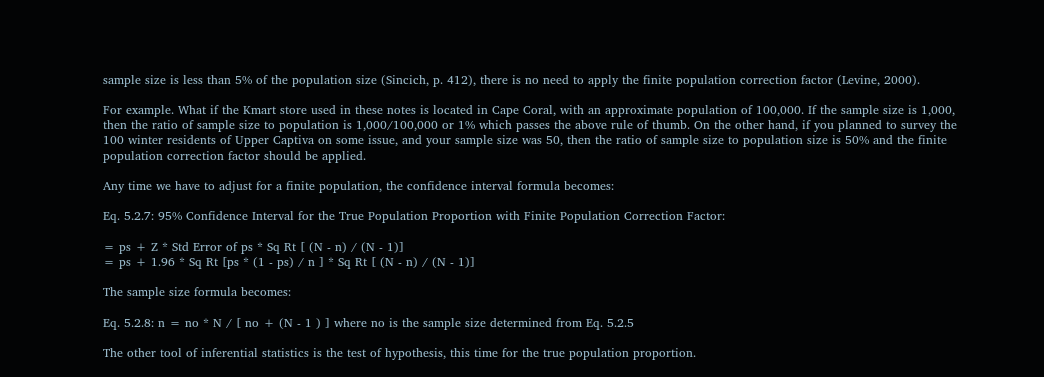sample size is less than 5% of the population size (Sincich, p. 412), there is no need to apply the finite population correction factor (Levine, 2000).

For example. What if the Kmart store used in these notes is located in Cape Coral, with an approximate population of 100,000. If the sample size is 1,000, then the ratio of sample size to population is 1,000/100,000 or 1% which passes the above rule of thumb. On the other hand, if you planned to survey the 100 winter residents of Upper Captiva on some issue, and your sample size was 50, then the ratio of sample size to population size is 50% and the finite population correction factor should be applied.

Any time we have to adjust for a finite population, the confidence interval formula becomes:

Eq. 5.2.7: 95% Confidence Interval for the True Population Proportion with Finite Population Correction Factor:

= ps + Z * Std Error of ps * Sq Rt [ (N - n) / (N - 1)]
= ps + 1.96 * Sq Rt [ps * (1 - ps) / n ] * Sq Rt [ (N - n) / (N - 1)]

The sample size formula becomes:

Eq. 5.2.8: n = no * N / [ no + (N - 1 ) ] where no is the sample size determined from Eq. 5.2.5

The other tool of inferential statistics is the test of hypothesis, this time for the true population proportion.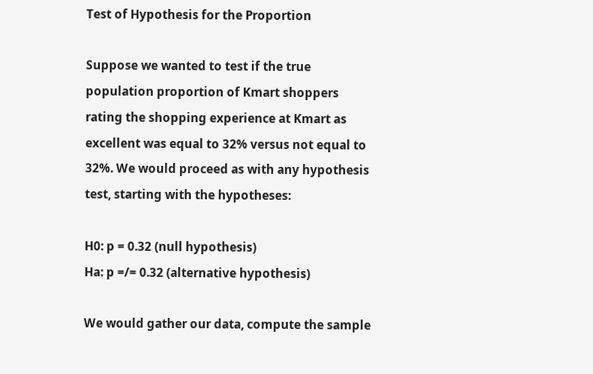Test of Hypothesis for the Proportion

Suppose we wanted to test if the true population proportion of Kmart shoppers rating the shopping experience at Kmart as excellent was equal to 32% versus not equal to 32%. We would proceed as with any hypothesis test, starting with the hypotheses:

H0: p = 0.32 (null hypothesis)
Ha: p =/= 0.32 (alternative hypothesis)

We would gather our data, compute the sample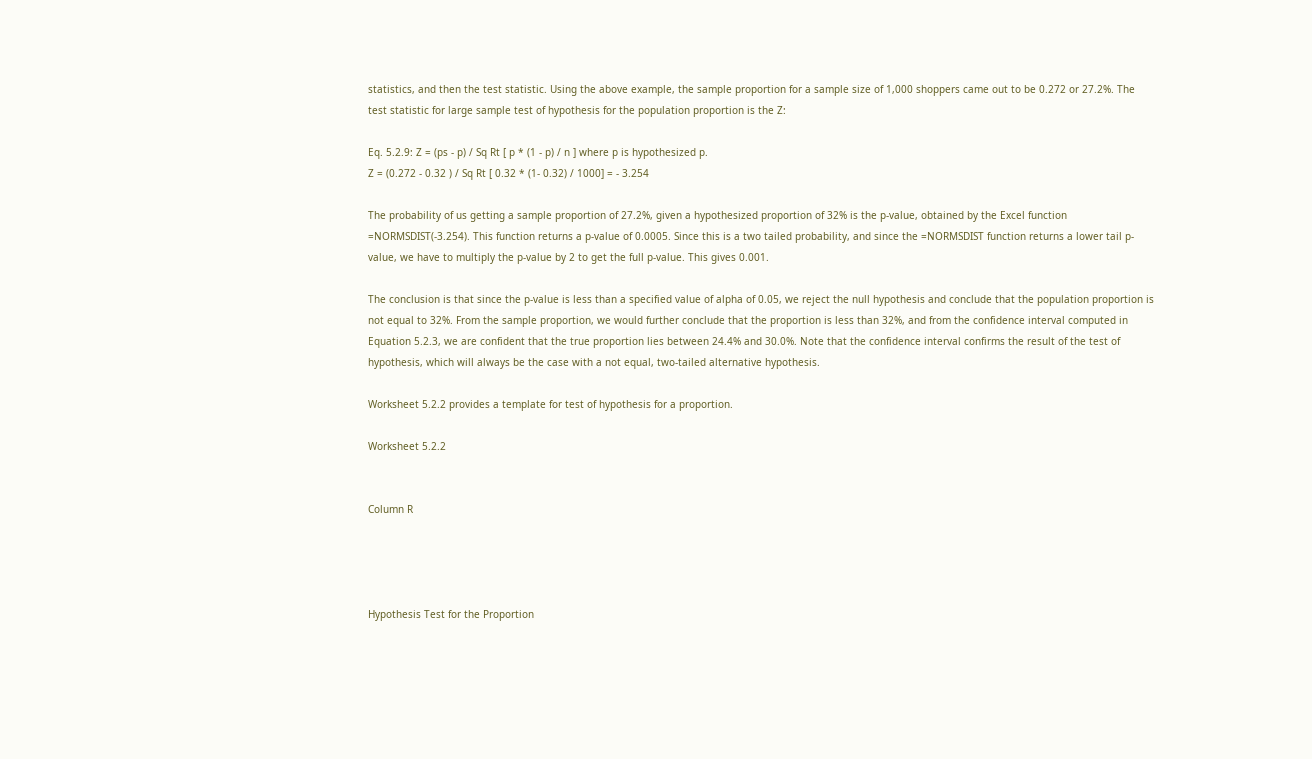statistics, and then the test statistic. Using the above example, the sample proportion for a sample size of 1,000 shoppers came out to be 0.272 or 27.2%. The test statistic for large sample test of hypothesis for the population proportion is the Z:

Eq. 5.2.9: Z = (ps - p) / Sq Rt [ p * (1 - p) / n ] where p is hypothesized p.
Z = (0.272 - 0.32 ) / Sq Rt [ 0.32 * (1- 0.32) / 1000] = - 3.254

The probability of us getting a sample proportion of 27.2%, given a hypothesized proportion of 32% is the p-value, obtained by the Excel function =NORMSDIST(-3.254). This function returns a p-value of 0.0005. Since this is a two tailed probability, and since the =NORMSDIST function returns a lower tail p-value, we have to multiply the p-value by 2 to get the full p-value. This gives 0.001.

The conclusion is that since the p-value is less than a specified value of alpha of 0.05, we reject the null hypothesis and conclude that the population proportion is not equal to 32%. From the sample proportion, we would further conclude that the proportion is less than 32%, and from the confidence interval computed in Equation 5.2.3, we are confident that the true proportion lies between 24.4% and 30.0%. Note that the confidence interval confirms the result of the test of hypothesis, which will always be the case with a not equal, two-tailed alternative hypothesis.

Worksheet 5.2.2 provides a template for test of hypothesis for a proportion.

Worksheet 5.2.2


Column R




Hypothesis Test for the Proportion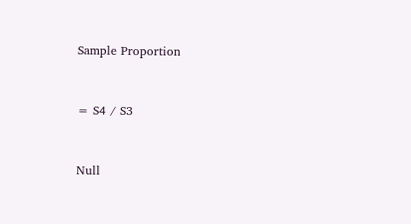Sample Proportion


= S4 / S3


Null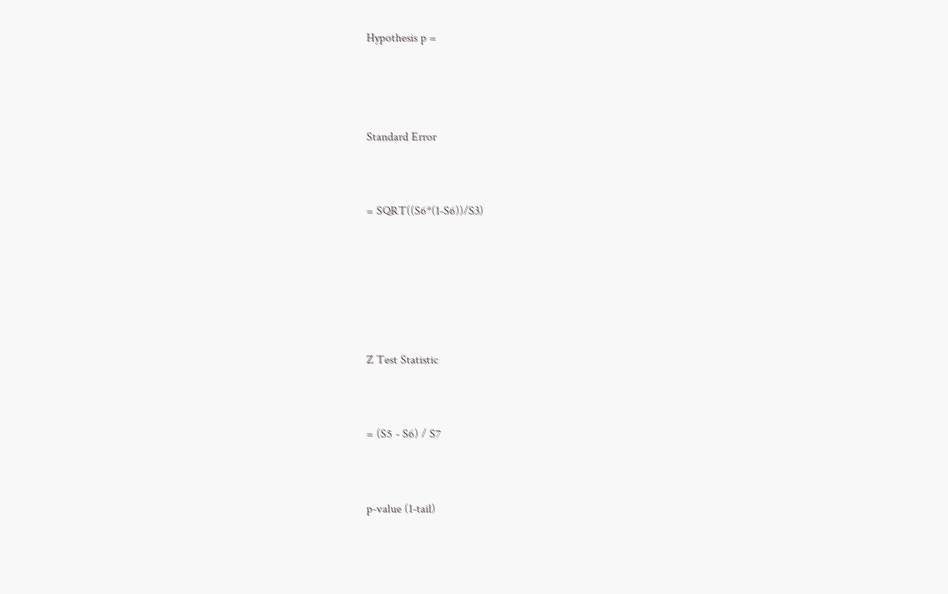Hypothesis p =



Standard Error


= SQRT((S6*(1-S6))/S3)





Z Test Statistic


= (S5 - S6) / S7


p-value (1-tail)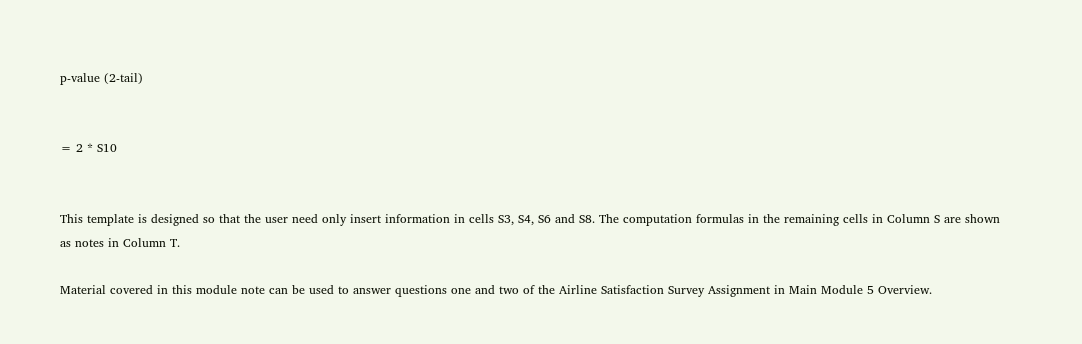p-value (2-tail)


= 2 * S10


This template is designed so that the user need only insert information in cells S3, S4, S6 and S8. The computation formulas in the remaining cells in Column S are shown as notes in Column T.

Material covered in this module note can be used to answer questions one and two of the Airline Satisfaction Survey Assignment in Main Module 5 Overview.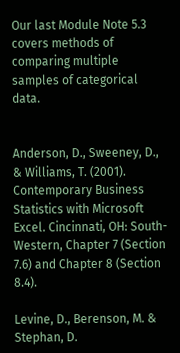Our last Module Note 5.3 covers methods of comparing multiple samples of categorical data.


Anderson, D., Sweeney, D., & Williams, T. (2001). Contemporary Business Statistics with Microsoft Excel. Cincinnati, OH: South-Western, Chapter 7 (Section 7.6) and Chapter 8 (Section 8.4).

Levine, D., Berenson, M. & Stephan, D.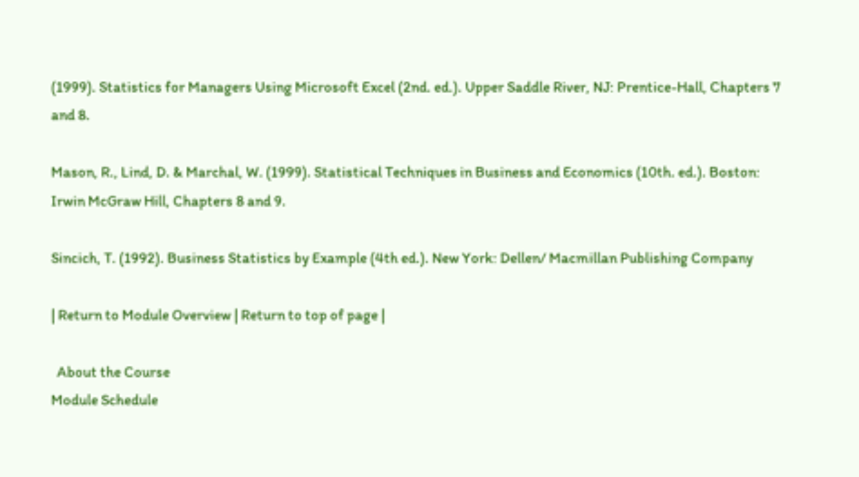(1999). Statistics for Managers Using Microsoft Excel (2nd. ed.). Upper Saddle River, NJ: Prentice-Hall, Chapters 7 and 8.

Mason, R., Lind, D. & Marchal, W. (1999). Statistical Techniques in Business and Economics (10th. ed.). Boston: Irwin McGraw Hill, Chapters 8 and 9.

Sincich, T. (1992). Business Statistics by Example (4th ed.). New York: Dellen/ Macmillan Publishing Company

| Return to Module Overview | Return to top of page |

  About the Course
Module Schedule